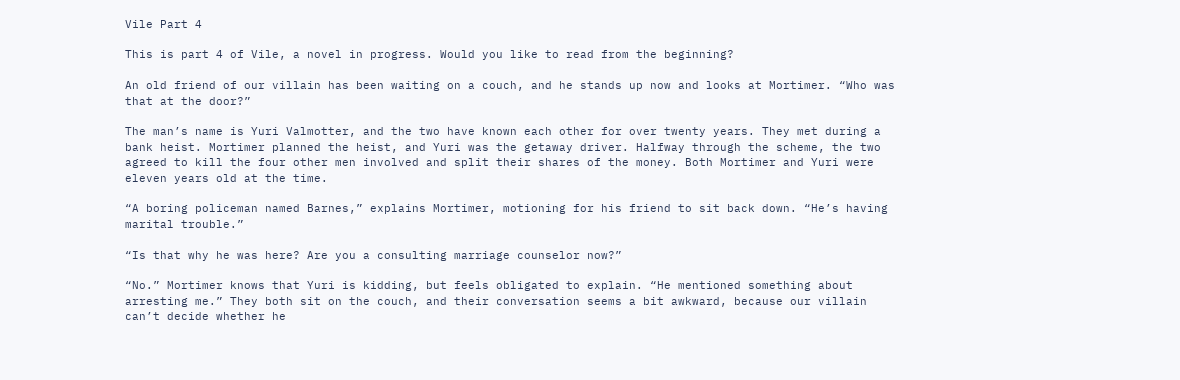Vile Part 4

This is part 4 of Vile, a novel in progress. Would you like to read from the beginning?

An old friend of our villain has been waiting on a couch, and he stands up now and looks at Mortimer. “Who was that at the door?”

The man’s name is Yuri Valmotter, and the two have known each other for over twenty years. They met during a bank heist. Mortimer planned the heist, and Yuri was the getaway driver. Halfway through the scheme, the two agreed to kill the four other men involved and split their shares of the money. Both Mortimer and Yuri were eleven years old at the time.

“A boring policeman named Barnes,” explains Mortimer, motioning for his friend to sit back down. “He’s having marital trouble.”

“Is that why he was here? Are you a consulting marriage counselor now?”

“No.” Mortimer knows that Yuri is kidding, but feels obligated to explain. “He mentioned something about arresting me.” They both sit on the couch, and their conversation seems a bit awkward, because our villain can’t decide whether he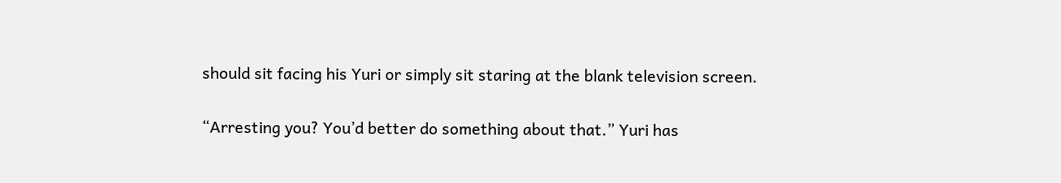should sit facing his Yuri or simply sit staring at the blank television screen.

“Arresting you? You’d better do something about that.” Yuri has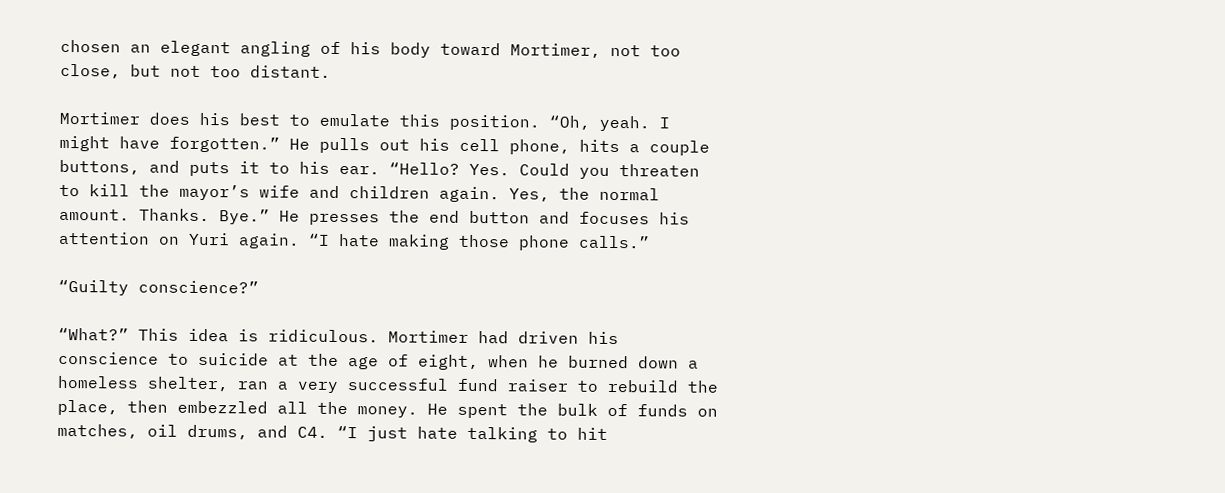chosen an elegant angling of his body toward Mortimer, not too close, but not too distant.

Mortimer does his best to emulate this position. “Oh, yeah. I might have forgotten.” He pulls out his cell phone, hits a couple buttons, and puts it to his ear. “Hello? Yes. Could you threaten to kill the mayor’s wife and children again. Yes, the normal amount. Thanks. Bye.” He presses the end button and focuses his attention on Yuri again. “I hate making those phone calls.”

“Guilty conscience?”

“What?” This idea is ridiculous. Mortimer had driven his conscience to suicide at the age of eight, when he burned down a homeless shelter, ran a very successful fund raiser to rebuild the place, then embezzled all the money. He spent the bulk of funds on matches, oil drums, and C4. “I just hate talking to hit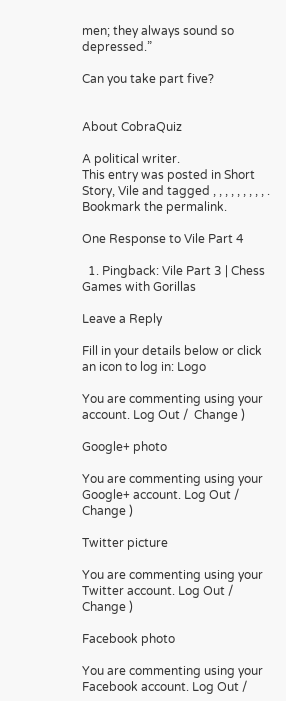men; they always sound so depressed.”

Can you take part five?


About CobraQuiz

A political writer.
This entry was posted in Short Story, Vile and tagged , , , , , , , , , . Bookmark the permalink.

One Response to Vile Part 4

  1. Pingback: Vile Part 3 | Chess Games with Gorillas

Leave a Reply

Fill in your details below or click an icon to log in: Logo

You are commenting using your account. Log Out /  Change )

Google+ photo

You are commenting using your Google+ account. Log Out /  Change )

Twitter picture

You are commenting using your Twitter account. Log Out /  Change )

Facebook photo

You are commenting using your Facebook account. Log Out /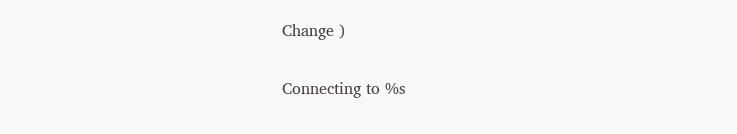Change )

Connecting to %s